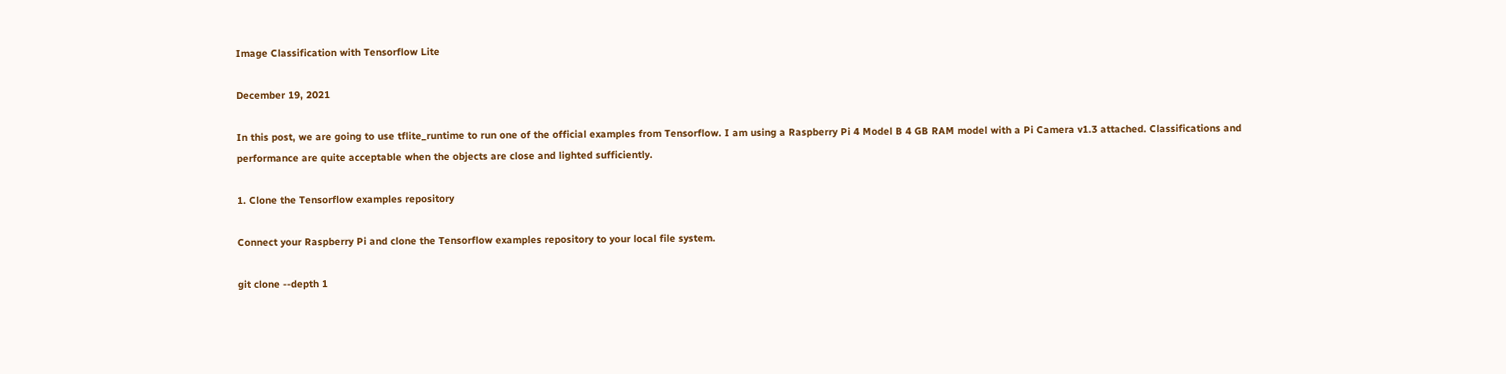Image Classification with Tensorflow Lite

December 19, 2021

In this post, we are going to use tflite_runtime to run one of the official examples from Tensorflow. I am using a Raspberry Pi 4 Model B 4 GB RAM model with a Pi Camera v1.3 attached. Classifications and performance are quite acceptable when the objects are close and lighted sufficiently.

1. Clone the Tensorflow examples repository

Connect your Raspberry Pi and clone the Tensorflow examples repository to your local file system.

git clone --depth 1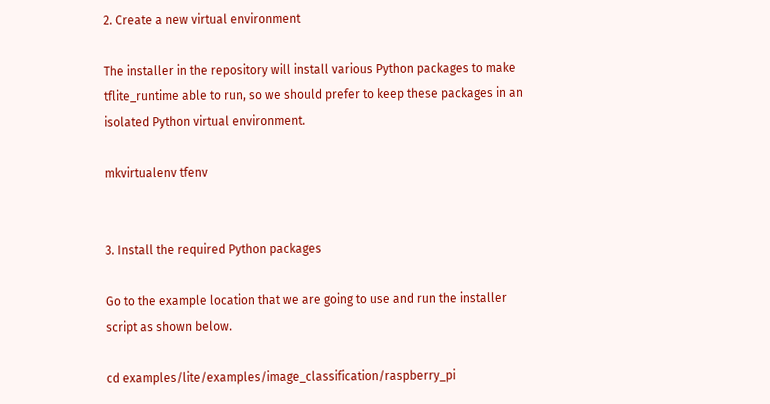2. Create a new virtual environment

The installer in the repository will install various Python packages to make tflite_runtime able to run, so we should prefer to keep these packages in an isolated Python virtual environment.

mkvirtualenv tfenv


3. Install the required Python packages

Go to the example location that we are going to use and run the installer script as shown below.

cd examples/lite/examples/image_classification/raspberry_pi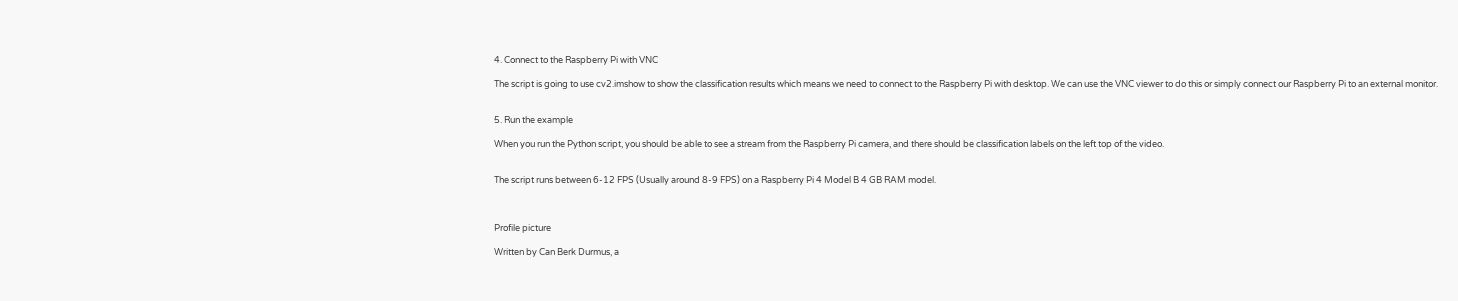4. Connect to the Raspberry Pi with VNC

The script is going to use cv2.imshow to show the classification results which means we need to connect to the Raspberry Pi with desktop. We can use the VNC viewer to do this or simply connect our Raspberry Pi to an external monitor.


5. Run the example

When you run the Python script, you should be able to see a stream from the Raspberry Pi camera, and there should be classification labels on the left top of the video.


The script runs between 6-12 FPS (Usually around 8-9 FPS) on a Raspberry Pi 4 Model B 4 GB RAM model.



Profile picture

Written by Can Berk Durmus, a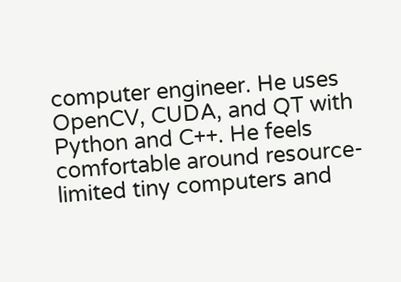computer engineer. He uses OpenCV, CUDA, and QT with Python and C++. He feels comfortable around resource-limited tiny computers and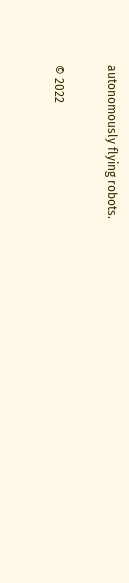autonomously flying robots.

© 2022